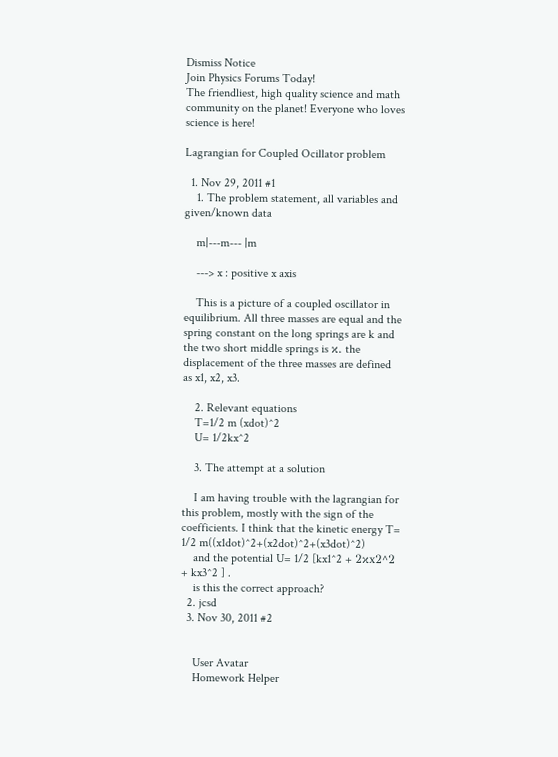Dismiss Notice
Join Physics Forums Today!
The friendliest, high quality science and math community on the planet! Everyone who loves science is here!

Lagrangian for Coupled Ocillator problem

  1. Nov 29, 2011 #1
    1. The problem statement, all variables and given/known data

    m|---m--- |m

    ---> x : positive x axis

    This is a picture of a coupled oscillator in equilibrium. All three masses are equal and the spring constant on the long springs are k and the two short middle springs is κ. the displacement of the three masses are defined as x1, x2, x3.

    2. Relevant equations
    T=1/2 m (xdot)^2
    U= 1/2kx^2

    3. The attempt at a solution

    I am having trouble with the lagrangian for this problem, mostly with the sign of the coefficients. I think that the kinetic energy T= 1/2 m((x1dot)^2+(x2dot)^2+(x3dot)^2)
    and the potential U= 1/2 [kx1^2 + 2κx2^2 + kx3^2 ] .
    is this the correct approach?
  2. jcsd
  3. Nov 30, 2011 #2


    User Avatar
    Homework Helper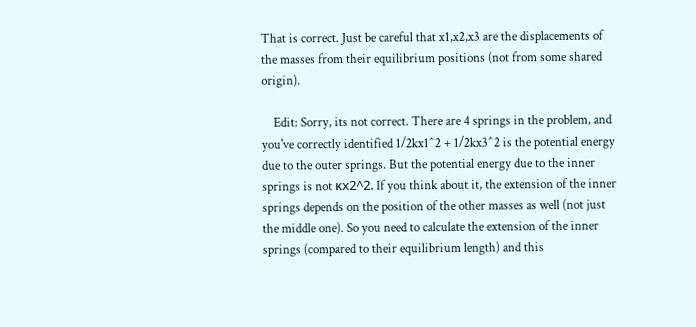That is correct. Just be careful that x1,x2,x3 are the displacements of the masses from their equilibrium positions (not from some shared origin).

    Edit: Sorry, its not correct. There are 4 springs in the problem, and you've correctly identified 1/2kx1^2 + 1/2kx3^2 is the potential energy due to the outer springs. But the potential energy due to the inner springs is not κx2^2. If you think about it, the extension of the inner springs depends on the position of the other masses as well (not just the middle one). So you need to calculate the extension of the inner springs (compared to their equilibrium length) and this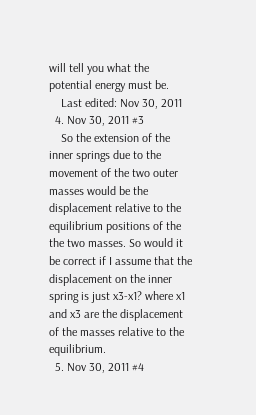will tell you what the potential energy must be.
    Last edited: Nov 30, 2011
  4. Nov 30, 2011 #3
    So the extension of the inner springs due to the movement of the two outer masses would be the displacement relative to the equilibrium positions of the the two masses. So would it be correct if I assume that the displacement on the inner spring is just x3-x1? where x1 and x3 are the displacement of the masses relative to the equilibrium.
  5. Nov 30, 2011 #4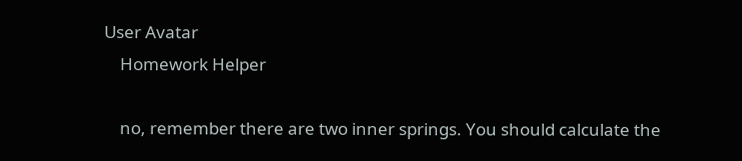User Avatar
    Homework Helper

    no, remember there are two inner springs. You should calculate the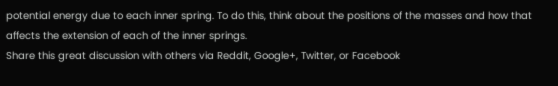potential energy due to each inner spring. To do this, think about the positions of the masses and how that affects the extension of each of the inner springs.
Share this great discussion with others via Reddit, Google+, Twitter, or Facebook